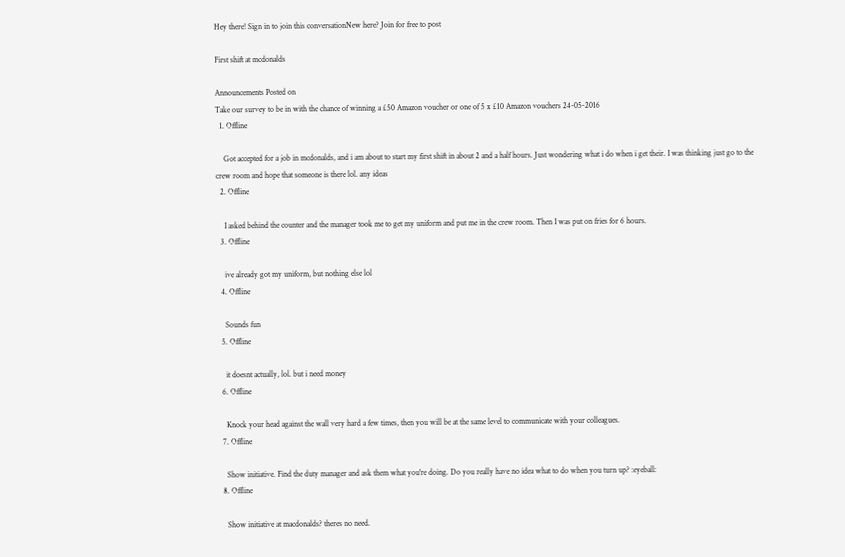Hey there! Sign in to join this conversationNew here? Join for free to post

First shift at mcdonalds

Announcements Posted on
Take our survey to be in with the chance of winning a £50 Amazon voucher or one of 5 x £10 Amazon vouchers 24-05-2016
  1. Offline

    Got accepted for a job in mcdonalds, and i am about to start my first shift in about 2 and a half hours. Just wondering what i do when i get their. I was thinking just go to the crew room and hope that someone is there lol. any ideas
  2. Offline

    I asked behind the counter and the manager took me to get my uniform and put me in the crew room. Then I was put on fries for 6 hours.
  3. Offline

    ive already got my uniform, but nothing else lol
  4. Offline

    Sounds fun
  5. Offline

    it doesnt actually, lol. but i need money
  6. Offline

    Knock your head against the wall very hard a few times, then you will be at the same level to communicate with your colleagues.
  7. Offline

    Show initiative. Find the duty manager and ask them what you're doing. Do you really have no idea what to do when you turn up? :eyeball:
  8. Offline

    Show initiative at macdonalds? theres no need.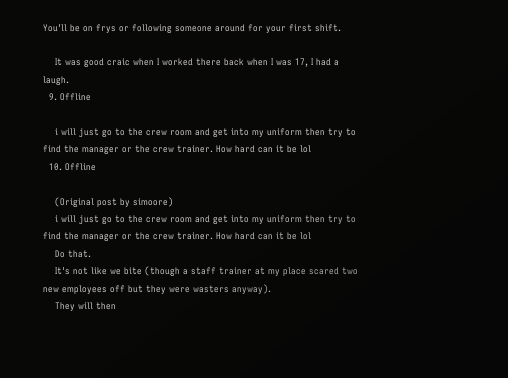You'll be on frys or following someone around for your first shift.

    It was good craic when I worked there back when I was 17, I had a laugh.
  9. Offline

    i will just go to the crew room and get into my uniform then try to find the manager or the crew trainer. How hard can it be lol
  10. Offline

    (Original post by simoore)
    i will just go to the crew room and get into my uniform then try to find the manager or the crew trainer. How hard can it be lol
    Do that.
    It's not like we bite (though a staff trainer at my place scared two new employees off but they were wasters anyway).
    They will then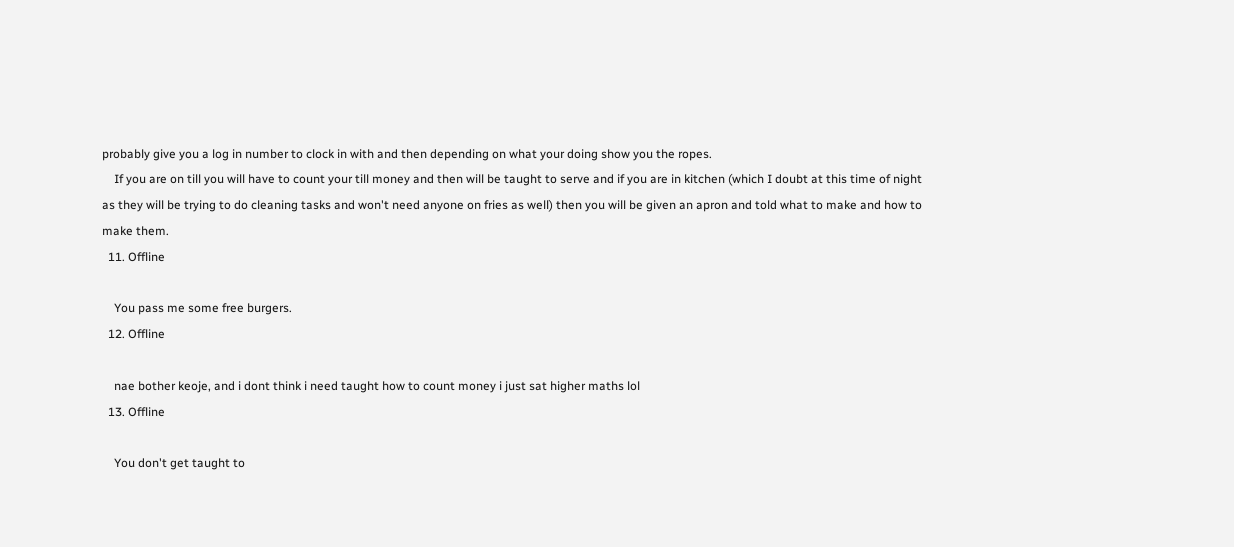probably give you a log in number to clock in with and then depending on what your doing show you the ropes.
    If you are on till you will have to count your till money and then will be taught to serve and if you are in kitchen (which I doubt at this time of night as they will be trying to do cleaning tasks and won't need anyone on fries as well) then you will be given an apron and told what to make and how to make them.
  11. Offline

    You pass me some free burgers.
  12. Offline

    nae bother keoje, and i dont think i need taught how to count money i just sat higher maths lol
  13. Offline

    You don't get taught to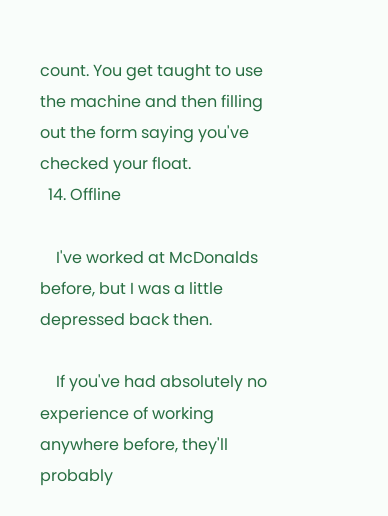count. You get taught to use the machine and then filling out the form saying you've checked your float.
  14. Offline

    I've worked at McDonalds before, but I was a little depressed back then.

    If you've had absolutely no experience of working anywhere before, they'll probably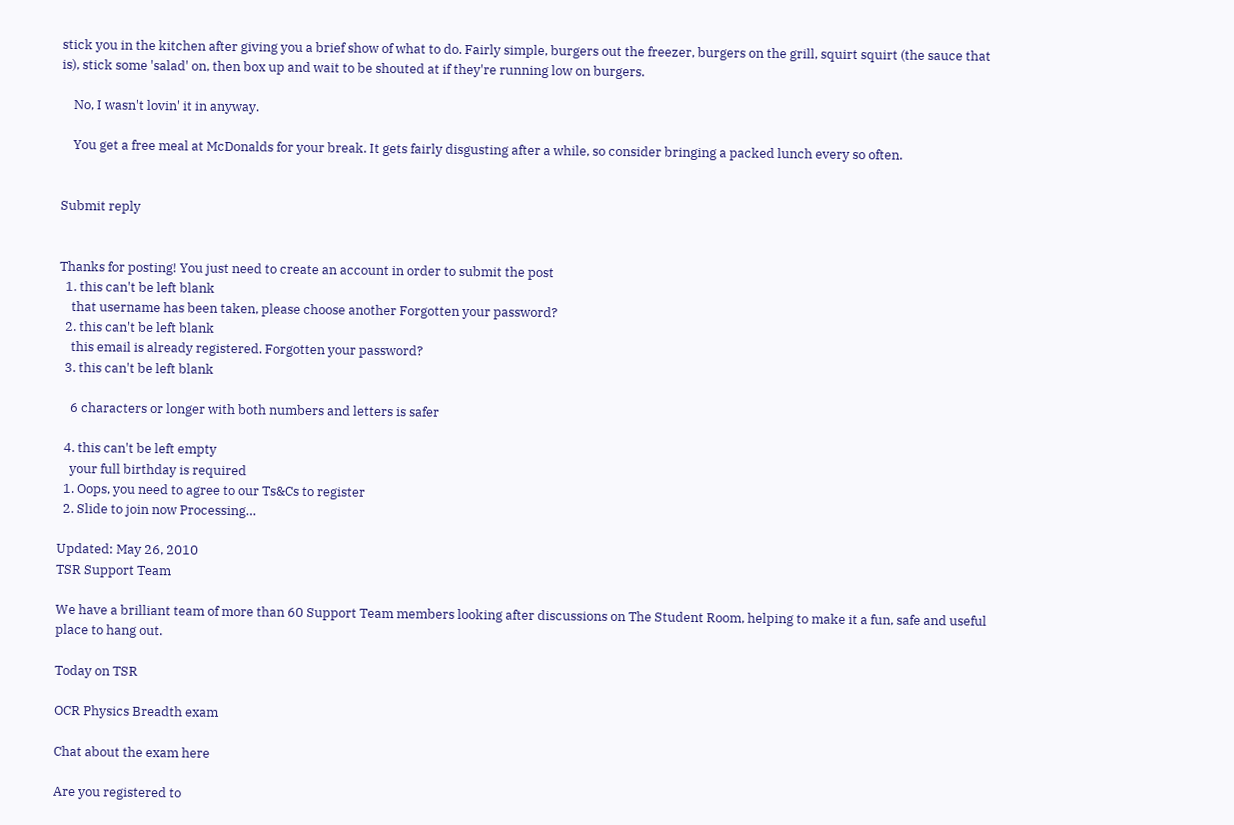stick you in the kitchen after giving you a brief show of what to do. Fairly simple, burgers out the freezer, burgers on the grill, squirt squirt (the sauce that is), stick some 'salad' on, then box up and wait to be shouted at if they're running low on burgers.

    No, I wasn't lovin' it in anyway.

    You get a free meal at McDonalds for your break. It gets fairly disgusting after a while, so consider bringing a packed lunch every so often.


Submit reply


Thanks for posting! You just need to create an account in order to submit the post
  1. this can't be left blank
    that username has been taken, please choose another Forgotten your password?
  2. this can't be left blank
    this email is already registered. Forgotten your password?
  3. this can't be left blank

    6 characters or longer with both numbers and letters is safer

  4. this can't be left empty
    your full birthday is required
  1. Oops, you need to agree to our Ts&Cs to register
  2. Slide to join now Processing…

Updated: May 26, 2010
TSR Support Team

We have a brilliant team of more than 60 Support Team members looking after discussions on The Student Room, helping to make it a fun, safe and useful place to hang out.

Today on TSR

OCR Physics Breadth exam

Chat about the exam here

Are you registered to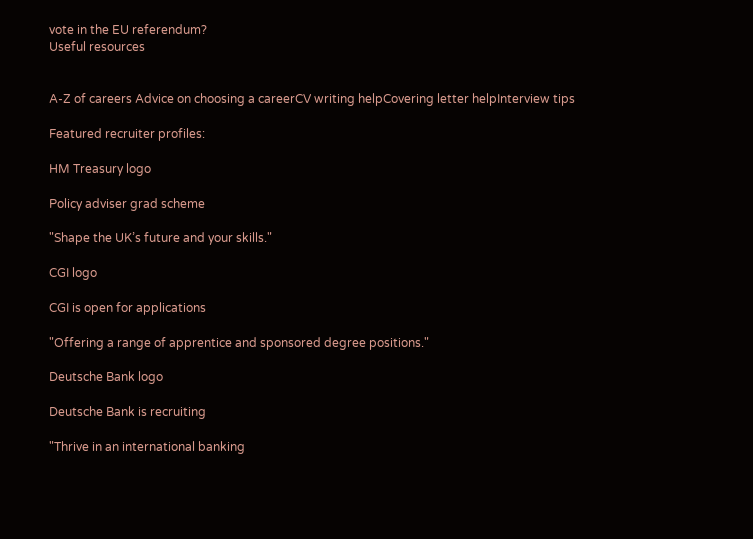vote in the EU referendum?
Useful resources


A-Z of careers Advice on choosing a careerCV writing helpCovering letter helpInterview tips

Featured recruiter profiles:

HM Treasury logo

Policy adviser grad scheme

"Shape the UK’s future and your skills."

CGI logo

CGI is open for applications

"Offering a range of apprentice and sponsored degree positions."

Deutsche Bank logo

Deutsche Bank is recruiting

"Thrive in an international banking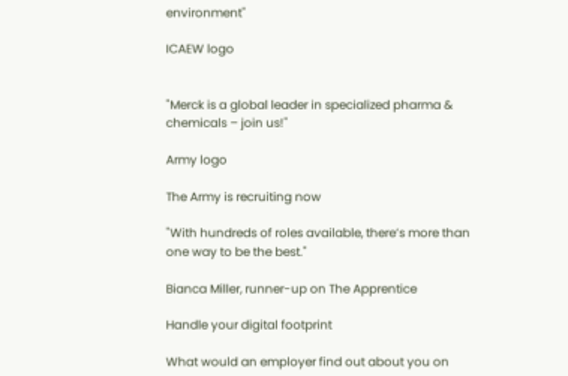environment"

ICAEW logo


"Merck is a global leader in specialized pharma & chemicals – join us!"

Army logo

The Army is recruiting now

"With hundreds of roles available, there’s more than one way to be the best."

Bianca Miller, runner-up on The Apprentice

Handle your digital footprint

What would an employer find out about you on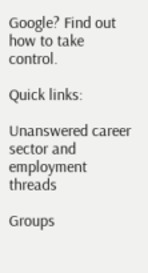Google? Find out how to take control.

Quick links:

Unanswered career sector and employment threads

Groups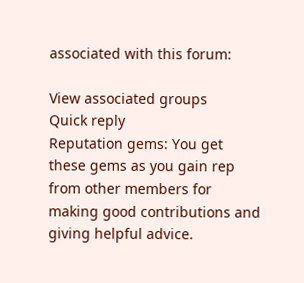associated with this forum:

View associated groups
Quick reply
Reputation gems: You get these gems as you gain rep from other members for making good contributions and giving helpful advice.